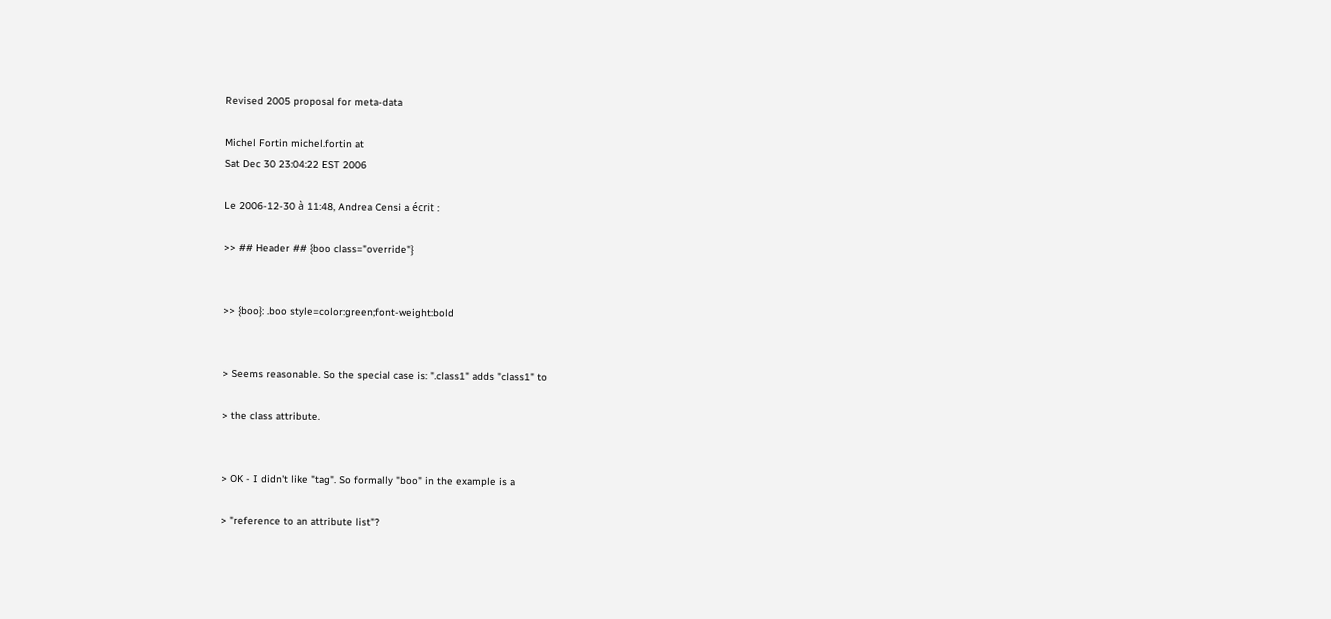Revised 2005 proposal for meta-data

Michel Fortin michel.fortin at
Sat Dec 30 23:04:22 EST 2006

Le 2006-12-30 à 11:48, Andrea Censi a écrit :

>> ## Header ## {boo class="override"}


>> {boo}: .boo style=color:green;font-weight:bold


> Seems reasonable. So the special case is: ".class1" adds "class1" to

> the class attribute.


> OK - I didn't like "tag". So formally "boo" in the example is a

> "reference to an attribute list"?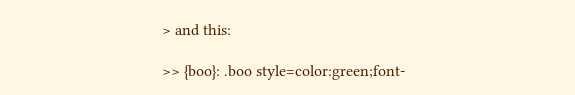> and this:

>> {boo}: .boo style=color:green;font-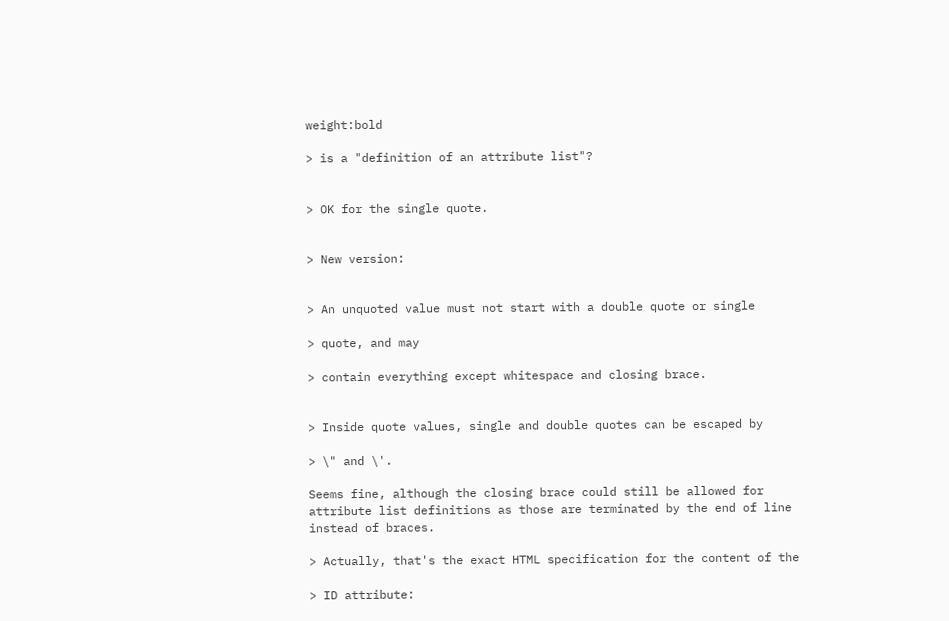weight:bold

> is a "definition of an attribute list"?


> OK for the single quote.


> New version:


> An unquoted value must not start with a double quote or single

> quote, and may

> contain everything except whitespace and closing brace.


> Inside quote values, single and double quotes can be escaped by

> \" and \'.

Seems fine, although the closing brace could still be allowed for
attribute list definitions as those are terminated by the end of line
instead of braces.

> Actually, that's the exact HTML specification for the content of the

> ID attribute: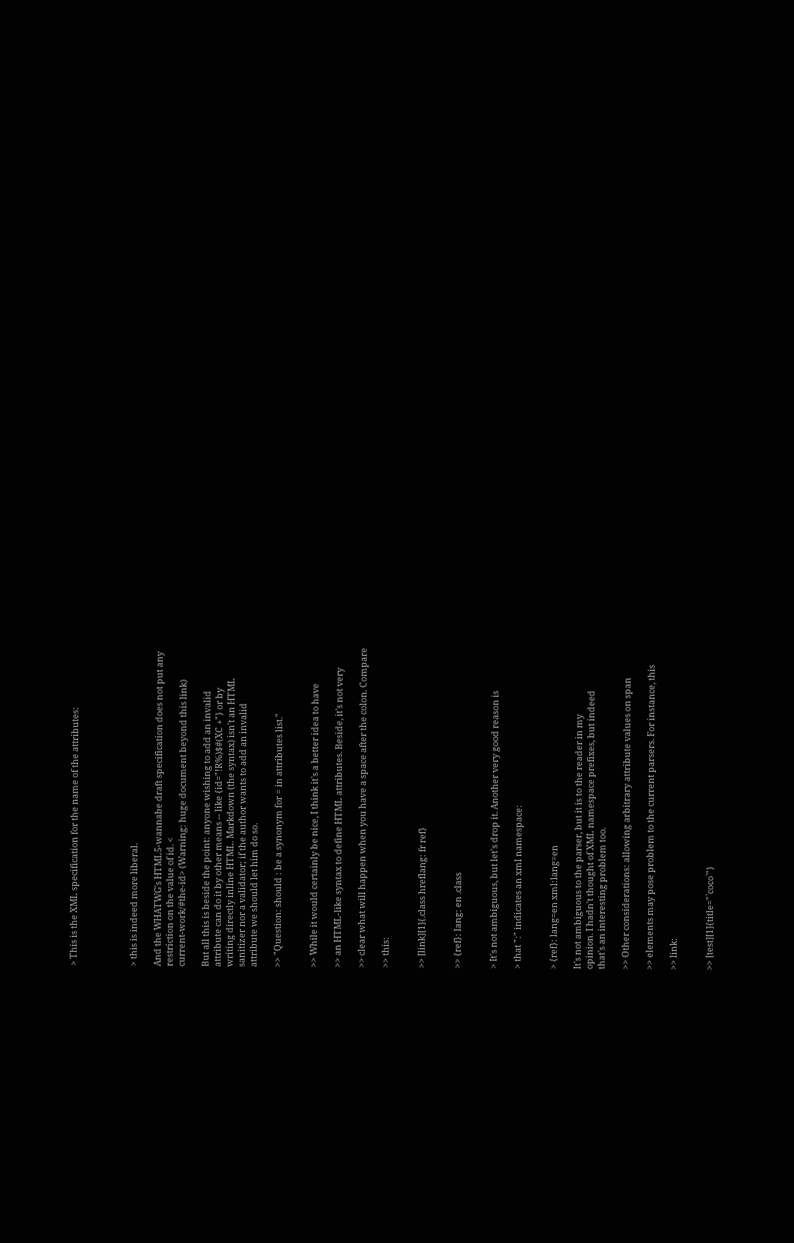> This is the XML specification for the name of the attributes:




> this is indeed more liberal.

And the WHATWG's HTML5-wannabe draft specification does not put any
restriction on the value of id. <
current-work/#the-id> (Warning: huge document beyond this link)

But all this is beside the point: anyone wishing to add an invalid
attribute can do it by other means -- like {id="!R%)$#(XC +"} or by
writing directly inline HTML. Markdown (the syntax) isn't an HTML
sanitizer nor a validator; if the author wants to add an invalid
attribute we should let him do so.

>> "Question: should : be a synonym for = in attributes list."


>> While it would certainly be nice, I think it's a better idea to have

>> an HTML-like syntax to define HTML attributes. Beside, it's not very

>> clear what will happen when you have a space after the colon. Compare

>> this:


>> [link][1]{.class hreflang: fr ref}


>> {ref}: lang: en .class


> It's not ambiguous, but let's drop it. Another very good reason is

> that ":" indicates an xml namespace:


> {ref}: lang=en xml:lang=en

It's not ambiguous to the parser, but it is to the reader in my
opinion. I hadn't thought of XML namespace prefixes, but indeed
that's an interesting problem too.

>> Other considerations: allowing arbitrary attribute values on span

>> elements may pose problem to the current parsers. For instance, this

>> link:


>> [test][1]{title="`coco`"}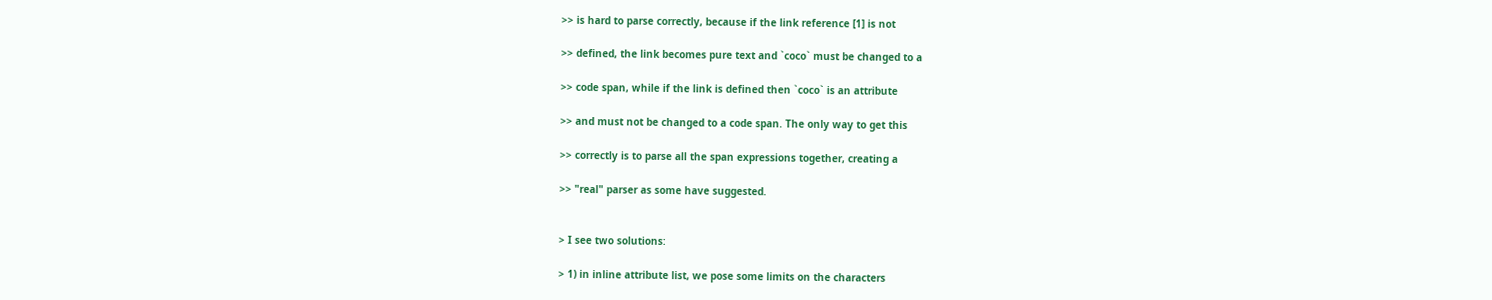>> is hard to parse correctly, because if the link reference [1] is not

>> defined, the link becomes pure text and `coco` must be changed to a

>> code span, while if the link is defined then `coco` is an attribute

>> and must not be changed to a code span. The only way to get this

>> correctly is to parse all the span expressions together, creating a

>> "real" parser as some have suggested.


> I see two solutions:

> 1) in inline attribute list, we pose some limits on the characters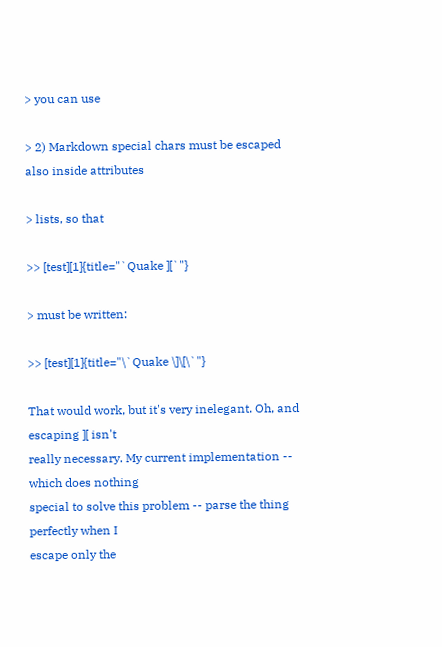> you can use

> 2) Markdown special chars must be escaped also inside attributes

> lists, so that

>> [test][1]{title="`Quake ][`"}

> must be written:

>> [test][1]{title="\`Quake \]\[\`"}

That would work, but it's very inelegant. Oh, and escaping ][ isn't
really necessary. My current implementation -- which does nothing
special to solve this problem -- parse the thing perfectly when I
escape only the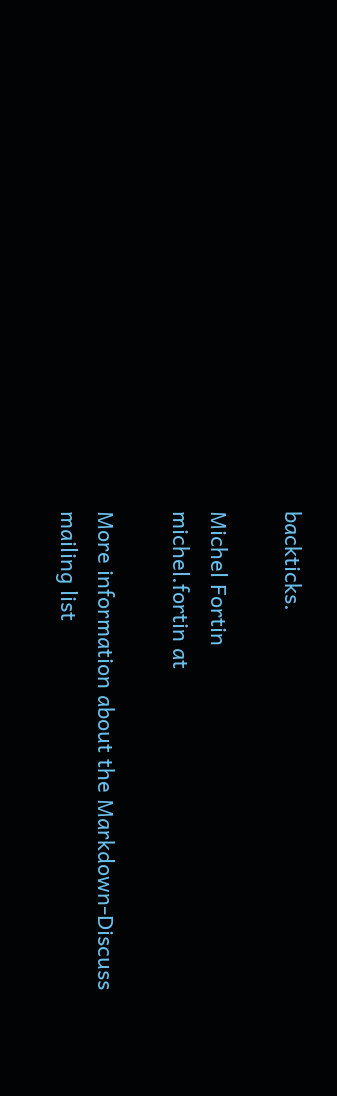backticks.

Michel Fortin
michel.fortin at

More information about the Markdown-Discuss mailing list